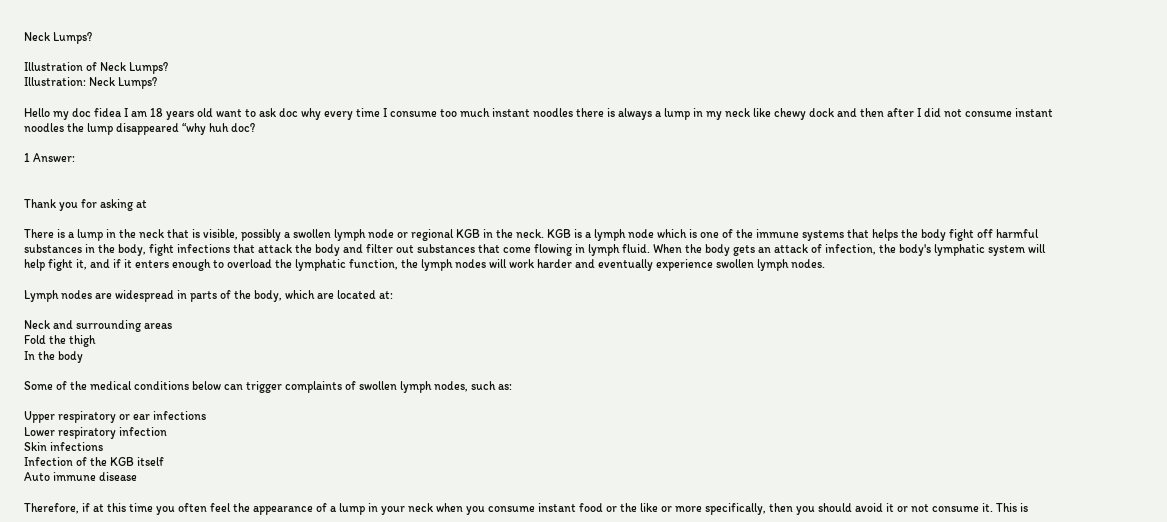Neck Lumps?

Illustration of Neck Lumps?
Illustration: Neck Lumps?

Hello my doc fidea I am 18 years old want to ask doc why every time I consume too much instant noodles there is always a lump in my neck like chewy dock and then after I did not consume instant noodles the lump disappeared “why huh doc?

1 Answer:


Thank you for asking at

There is a lump in the neck that is visible, possibly a swollen lymph node or regional KGB in the neck. KGB is a lymph node which is one of the immune systems that helps the body fight off harmful substances in the body, fight infections that attack the body and filter out substances that come flowing in lymph fluid. When the body gets an attack of infection, the body's lymphatic system will help fight it, and if it enters enough to overload the lymphatic function, the lymph nodes will work harder and eventually experience swollen lymph nodes.

Lymph nodes are widespread in parts of the body, which are located at:

Neck and surrounding areas
Fold the thigh
In the body

Some of the medical conditions below can trigger complaints of swollen lymph nodes, such as:

Upper respiratory or ear infections
Lower respiratory infection
Skin infections
Infection of the KGB itself
Auto immune disease

Therefore, if at this time you often feel the appearance of a lump in your neck when you consume instant food or the like or more specifically, then you should avoid it or not consume it. This is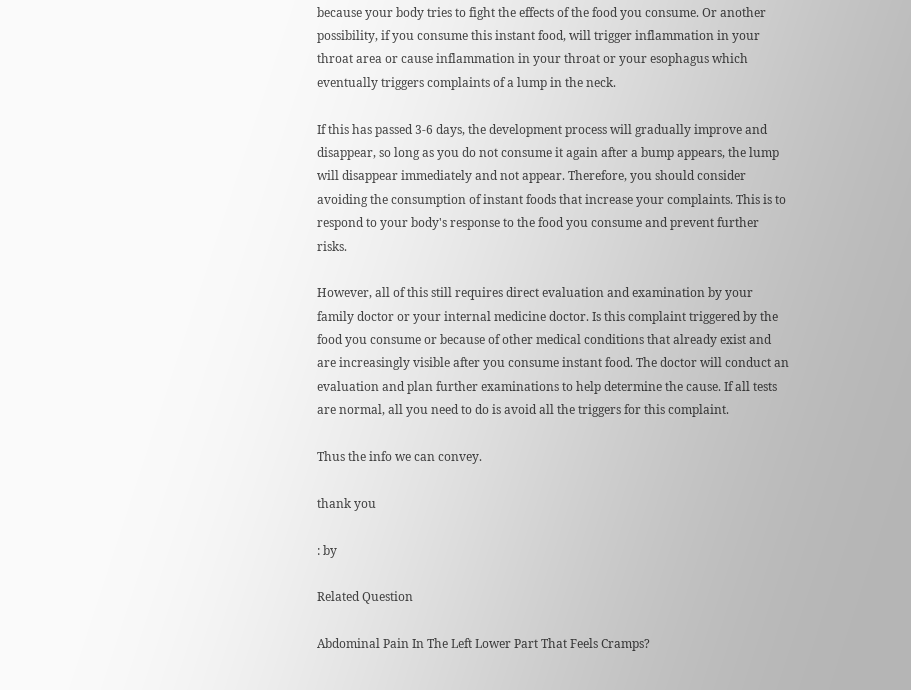because your body tries to fight the effects of the food you consume. Or another possibility, if you consume this instant food, will trigger inflammation in your throat area or cause inflammation in your throat or your esophagus which eventually triggers complaints of a lump in the neck.

If this has passed 3-6 days, the development process will gradually improve and disappear, so long as you do not consume it again after a bump appears, the lump will disappear immediately and not appear. Therefore, you should consider avoiding the consumption of instant foods that increase your complaints. This is to respond to your body's response to the food you consume and prevent further risks.

However, all of this still requires direct evaluation and examination by your family doctor or your internal medicine doctor. Is this complaint triggered by the food you consume or because of other medical conditions that already exist and are increasingly visible after you consume instant food. The doctor will conduct an evaluation and plan further examinations to help determine the cause. If all tests are normal, all you need to do is avoid all the triggers for this complaint.

Thus the info we can convey.

thank you

: by

Related Question

Abdominal Pain In The Left Lower Part That Feels Cramps?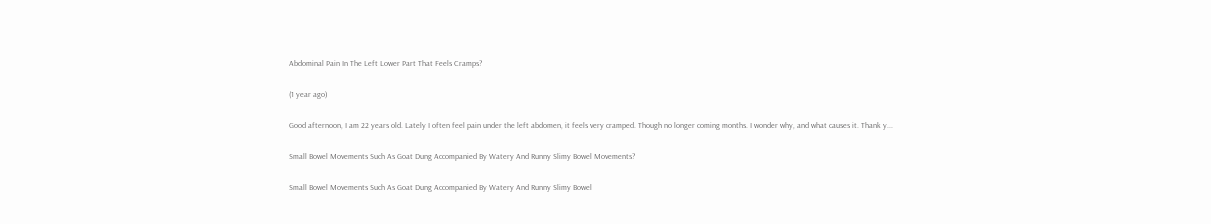Abdominal Pain In The Left Lower Part That Feels Cramps?

(1 year ago)

Good afternoon, I am 22 years old. Lately I often feel pain under the left abdomen, it feels very cramped. Though no longer coming months. I wonder why, and what causes it. Thank y...

Small Bowel Movements Such As Goat Dung Accompanied By Watery And Runny Slimy Bowel Movements?

Small Bowel Movements Such As Goat Dung Accompanied By Watery And Runny Slimy Bowel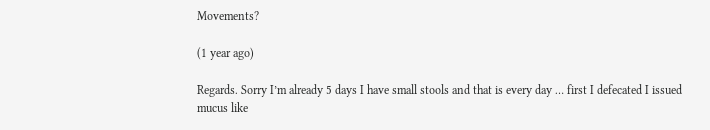Movements?

(1 year ago)

Regards. Sorry I’m already 5 days I have small stools and that is every day … first I defecated I issued mucus like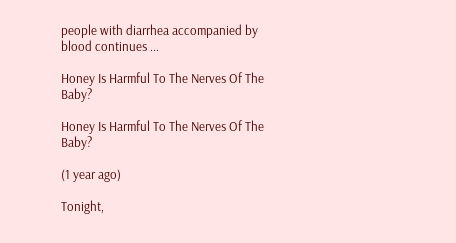people with diarrhea accompanied by blood continues ...

Honey Is Harmful To The Nerves Of The Baby?

Honey Is Harmful To The Nerves Of The Baby?

(1 year ago)

Tonight,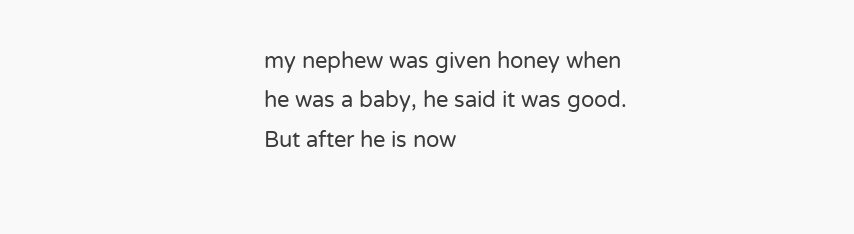my nephew was given honey when he was a baby, he said it was good. But after he is now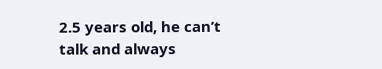2.5 years old, he can’t talk and always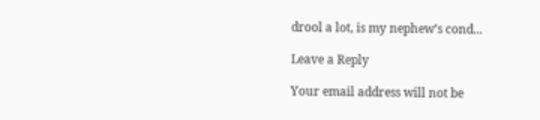drool a lot, is my nephew’s cond...

Leave a Reply

Your email address will not be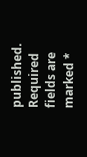published. Required fields are marked *